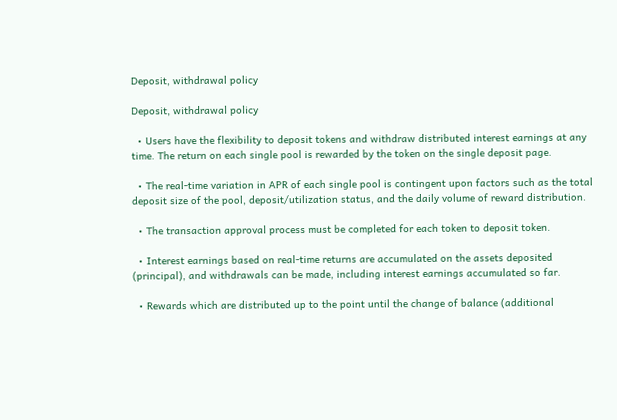Deposit, withdrawal policy

Deposit, withdrawal policy

  • Users have the flexibility to deposit tokens and withdraw distributed interest earnings at any time. The return on each single pool is rewarded by the token on the single deposit page.

  • The real-time variation in APR of each single pool is contingent upon factors such as the total deposit size of the pool, deposit/utilization status, and the daily volume of reward distribution.

  • The transaction approval process must be completed for each token to deposit token.

  • Interest earnings based on real-time returns are accumulated on the assets deposited (principal), and withdrawals can be made, including interest earnings accumulated so far.

  • Rewards which are distributed up to the point until the change of balance (additional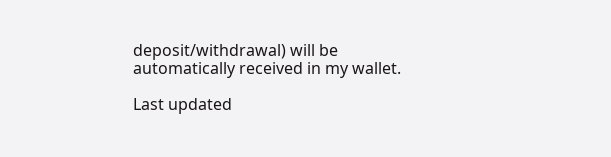deposit/withdrawal) will be automatically received in my wallet.

Last updated